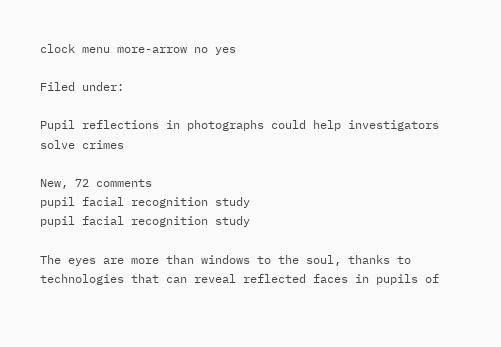clock menu more-arrow no yes

Filed under:

Pupil reflections in photographs could help investigators solve crimes

New, 72 comments
pupil facial recognition study
pupil facial recognition study

The eyes are more than windows to the soul, thanks to technologies that can reveal reflected faces in pupils of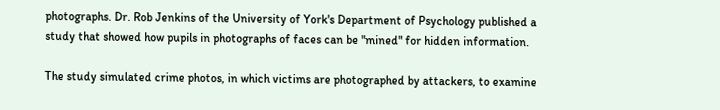photographs. Dr. Rob Jenkins of the University of York's Department of Psychology published a study that showed how pupils in photographs of faces can be "mined" for hidden information.

The study simulated crime photos, in which victims are photographed by attackers, to examine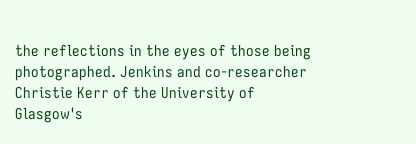the reflections in the eyes of those being photographed. Jenkins and co-researcher Christie Kerr of the University of Glasgow's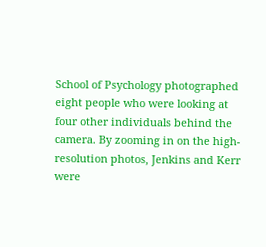School of Psychology photographed eight people who were looking at four other individuals behind the camera. By zooming in on the high-resolution photos, Jenkins and Kerr were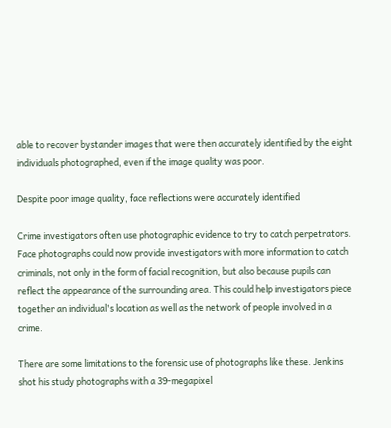able to recover bystander images that were then accurately identified by the eight individuals photographed, even if the image quality was poor.

Despite poor image quality, face reflections were accurately identified

Crime investigators often use photographic evidence to try to catch perpetrators. Face photographs could now provide investigators with more information to catch criminals, not only in the form of facial recognition, but also because pupils can reflect the appearance of the surrounding area. This could help investigators piece together an individual's location as well as the network of people involved in a crime.

There are some limitations to the forensic use of photographs like these. Jenkins shot his study photographs with a 39-megapixel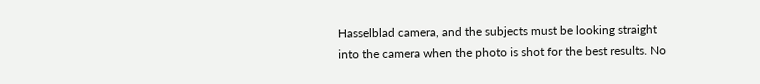Hasselblad camera, and the subjects must be looking straight into the camera when the photo is shot for the best results. No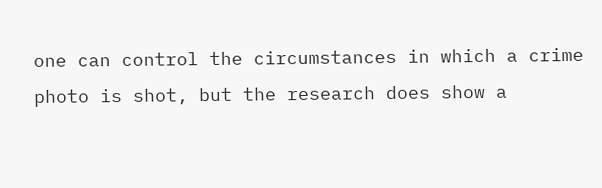one can control the circumstances in which a crime photo is shot, but the research does show a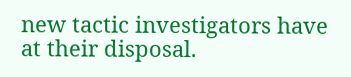new tactic investigators have at their disposal.